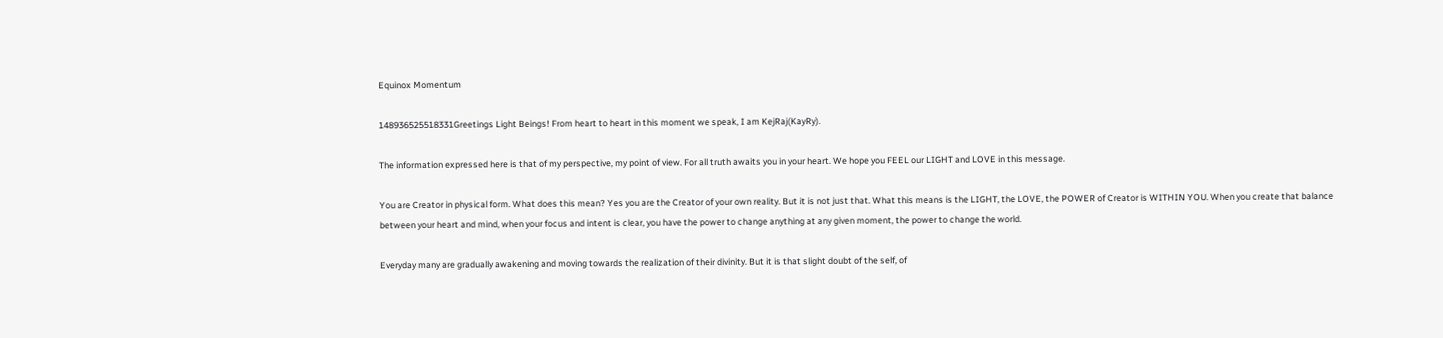Equinox Momentum

148936525518331Greetings Light Beings! From heart to heart in this moment we speak, I am KejRaj(KayRy).

The information expressed here is that of my perspective, my point of view. For all truth awaits you in your heart. We hope you FEEL our LIGHT and LOVE in this message.

You are Creator in physical form. What does this mean? Yes you are the Creator of your own reality. But it is not just that. What this means is the LIGHT, the LOVE, the POWER of Creator is WITHIN YOU. When you create that balance between your heart and mind, when your focus and intent is clear, you have the power to change anything at any given moment, the power to change the world.

Everyday many are gradually awakening and moving towards the realization of their divinity. But it is that slight doubt of the self, of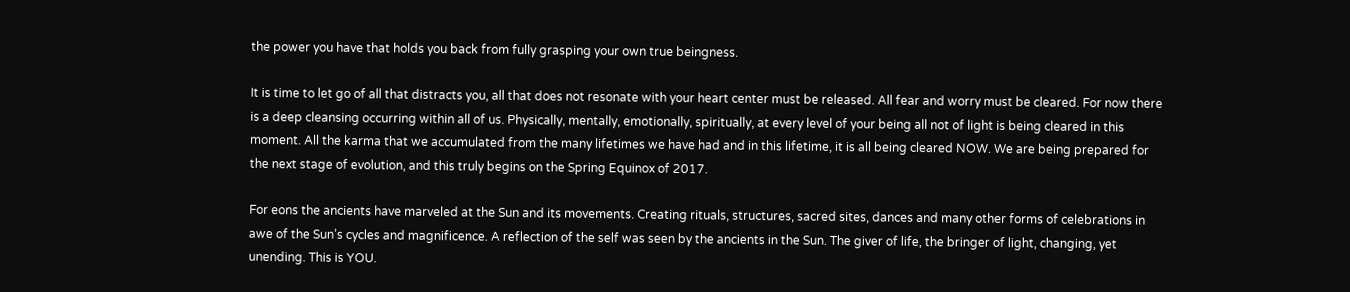the power you have that holds you back from fully grasping your own true beingness.

It is time to let go of all that distracts you, all that does not resonate with your heart center must be released. All fear and worry must be cleared. For now there is a deep cleansing occurring within all of us. Physically, mentally, emotionally, spiritually, at every level of your being all not of light is being cleared in this moment. All the karma that we accumulated from the many lifetimes we have had and in this lifetime, it is all being cleared NOW. We are being prepared for the next stage of evolution, and this truly begins on the Spring Equinox of 2017.

For eons the ancients have marveled at the Sun and its movements. Creating rituals, structures, sacred sites, dances and many other forms of celebrations in awe of the Sun’s cycles and magnificence. A reflection of the self was seen by the ancients in the Sun. The giver of life, the bringer of light, changing, yet unending. This is YOU.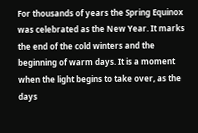For thousands of years the Spring Equinox was celebrated as the New Year. It marks the end of the cold winters and the beginning of warm days. It is a moment when the light begins to take over, as the days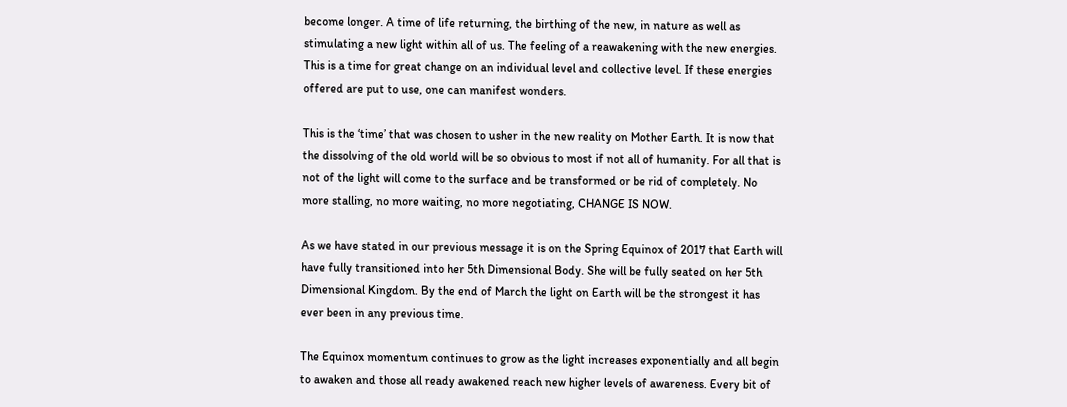become longer. A time of life returning, the birthing of the new, in nature as well as stimulating a new light within all of us. The feeling of a reawakening with the new energies. This is a time for great change on an individual level and collective level. If these energies offered are put to use, one can manifest wonders.

This is the ‘time’ that was chosen to usher in the new reality on Mother Earth. It is now that the dissolving of the old world will be so obvious to most if not all of humanity. For all that is not of the light will come to the surface and be transformed or be rid of completely. No more stalling, no more waiting, no more negotiating, CHANGE IS NOW.

As we have stated in our previous message it is on the Spring Equinox of 2017 that Earth will have fully transitioned into her 5th Dimensional Body. She will be fully seated on her 5th Dimensional Kingdom. By the end of March the light on Earth will be the strongest it has ever been in any previous time.

The Equinox momentum continues to grow as the light increases exponentially and all begin to awaken and those all ready awakened reach new higher levels of awareness. Every bit of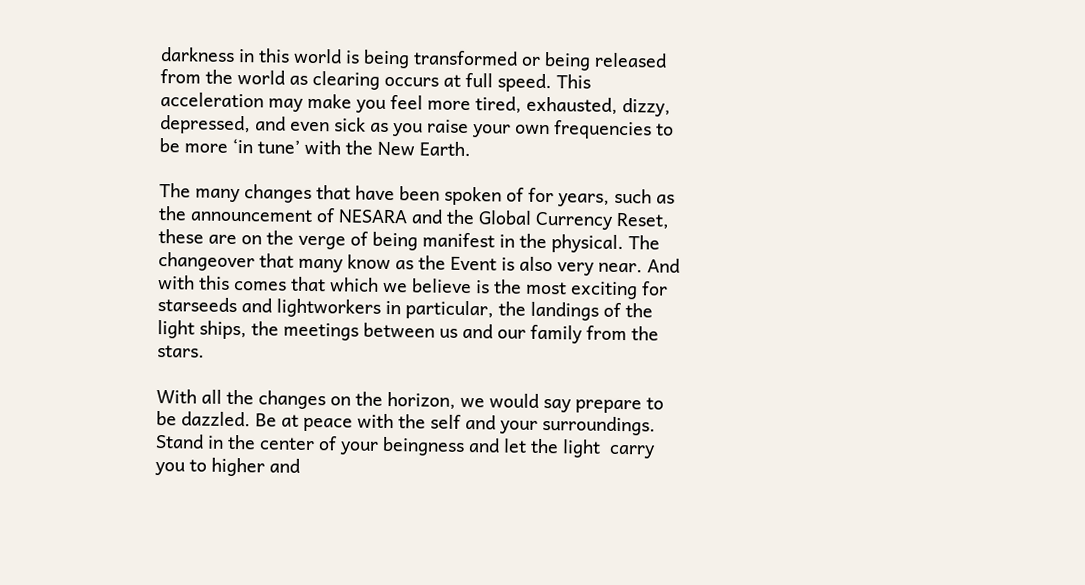darkness in this world is being transformed or being released from the world as clearing occurs at full speed. This acceleration may make you feel more tired, exhausted, dizzy, depressed, and even sick as you raise your own frequencies to be more ‘in tune’ with the New Earth.

The many changes that have been spoken of for years, such as the announcement of NESARA and the Global Currency Reset, these are on the verge of being manifest in the physical. The changeover that many know as the Event is also very near. And with this comes that which we believe is the most exciting for starseeds and lightworkers in particular, the landings of the light ships, the meetings between us and our family from the stars.

With all the changes on the horizon, we would say prepare to be dazzled. Be at peace with the self and your surroundings. Stand in the center of your beingness and let the light  carry you to higher and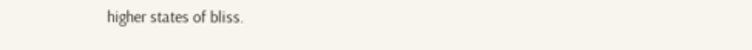higher states of bliss.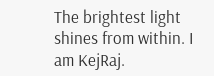The brightest light shines from within. I am KejRaj.